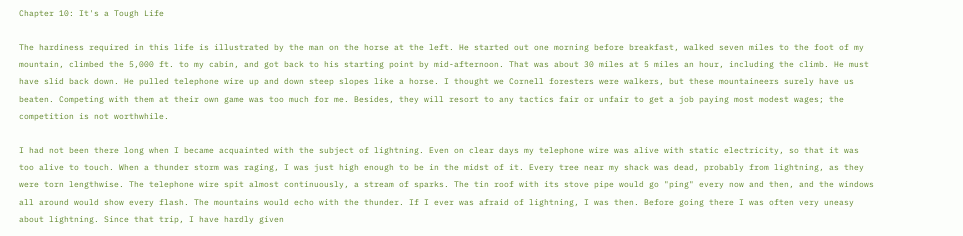Chapter 10: It's a Tough Life

The hardiness required in this life is illustrated by the man on the horse at the left. He started out one morning before breakfast, walked seven miles to the foot of my mountain, climbed the 5,000 ft. to my cabin, and got back to his starting point by mid-afternoon. That was about 30 miles at 5 miles an hour, including the climb. He must have slid back down. He pulled telephone wire up and down steep slopes like a horse. I thought we Cornell foresters were walkers, but these mountaineers surely have us beaten. Competing with them at their own game was too much for me. Besides, they will resort to any tactics fair or unfair to get a job paying most modest wages; the competition is not worthwhile.

I had not been there long when I became acquainted with the subject of lightning. Even on clear days my telephone wire was alive with static electricity, so that it was too alive to touch. When a thunder storm was raging, I was just high enough to be in the midst of it. Every tree near my shack was dead, probably from lightning, as they were torn lengthwise. The telephone wire spit almost continuously, a stream of sparks. The tin roof with its stove pipe would go "ping" every now and then, and the windows all around would show every flash. The mountains would echo with the thunder. If I ever was afraid of lightning, I was then. Before going there I was often very uneasy about lightning. Since that trip, I have hardly given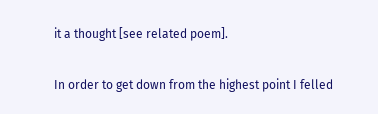it a thought [see related poem].

In order to get down from the highest point I felled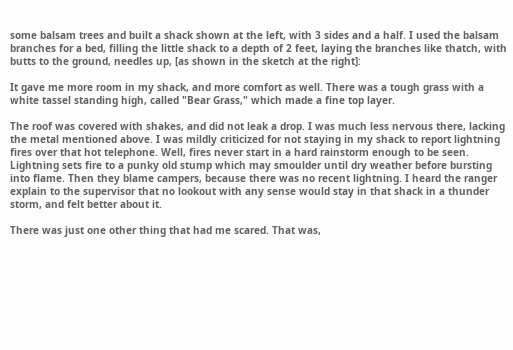some balsam trees and built a shack shown at the left, with 3 sides and a half. I used the balsam branches for a bed, filling the little shack to a depth of 2 feet, laying the branches like thatch, with butts to the ground, needles up, [as shown in the sketch at the right]:

It gave me more room in my shack, and more comfort as well. There was a tough grass with a white tassel standing high, called "Bear Grass," which made a fine top layer.

The roof was covered with shakes, and did not leak a drop. I was much less nervous there, lacking the metal mentioned above. I was mildly criticized for not staying in my shack to report lightning fires over that hot telephone. Well, fires never start in a hard rainstorm enough to be seen. Lightning sets fire to a punky old stump which may smoulder until dry weather before bursting into flame. Then they blame campers, because there was no recent lightning. I heard the ranger explain to the supervisor that no lookout with any sense would stay in that shack in a thunder storm, and felt better about it.

There was just one other thing that had me scared. That was,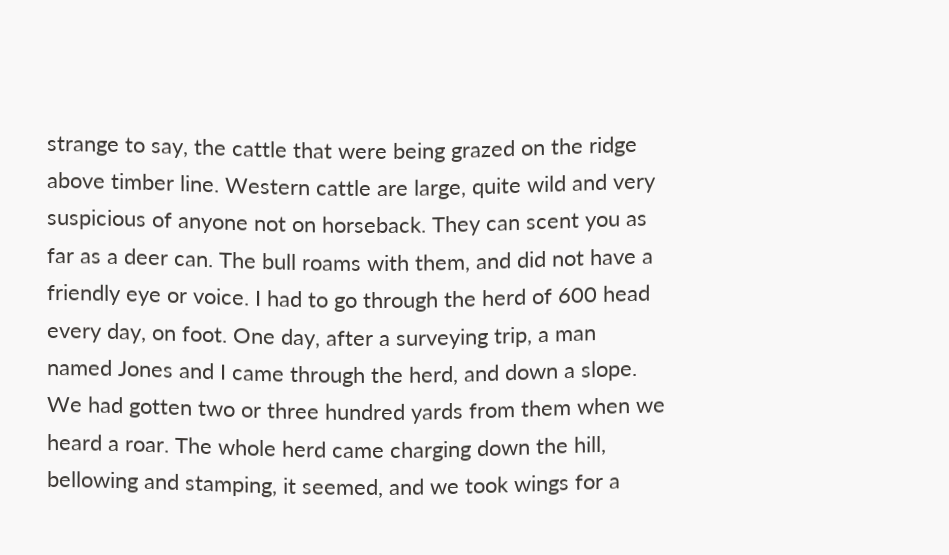strange to say, the cattle that were being grazed on the ridge above timber line. Western cattle are large, quite wild and very suspicious of anyone not on horseback. They can scent you as far as a deer can. The bull roams with them, and did not have a friendly eye or voice. I had to go through the herd of 600 head every day, on foot. One day, after a surveying trip, a man named Jones and I came through the herd, and down a slope. We had gotten two or three hundred yards from them when we heard a roar. The whole herd came charging down the hill, bellowing and stamping, it seemed, and we took wings for a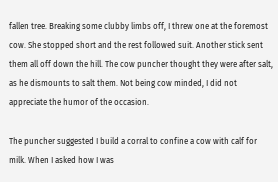fallen tree. Breaking some clubby limbs off, I threw one at the foremost cow. She stopped short and the rest followed suit. Another stick sent them all off down the hill. The cow puncher thought they were after salt, as he dismounts to salt them. Not being cow minded, I did not appreciate the humor of the occasion.

The puncher suggested I build a corral to confine a cow with calf for milk. When I asked how I was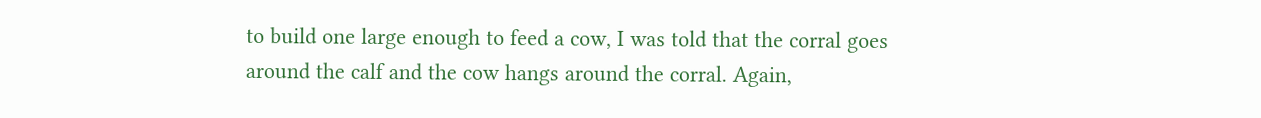to build one large enough to feed a cow, I was told that the corral goes around the calf and the cow hangs around the corral. Again,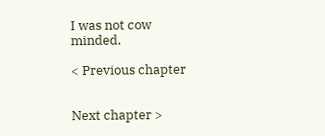I was not cow minded.

< Previous chapter


Next chapter >